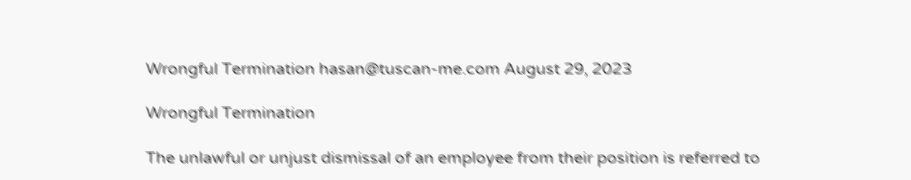Wrongful Termination hasan@tuscan-me.com August 29, 2023

Wrongful Termination

The unlawful or unjust dismissal of an employee from their position is referred to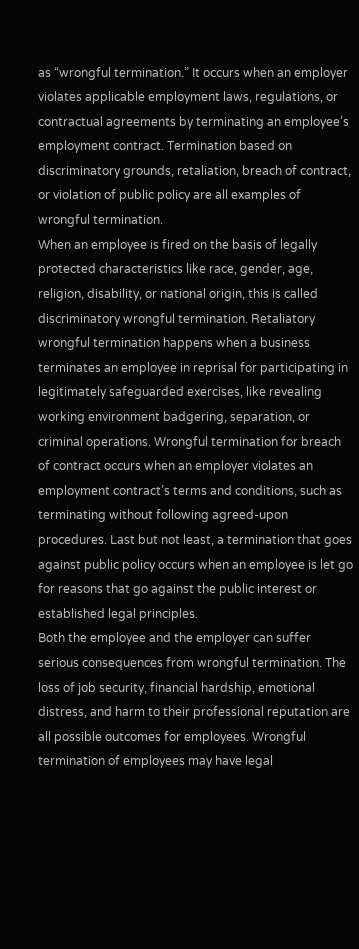as “wrongful termination.” It occurs when an employer violates applicable employment laws, regulations, or contractual agreements by terminating an employee’s employment contract. Termination based on discriminatory grounds, retaliation, breach of contract, or violation of public policy are all examples of wrongful termination.
When an employee is fired on the basis of legally protected characteristics like race, gender, age, religion, disability, or national origin, this is called discriminatory wrongful termination. Retaliatory wrongful termination happens when a business terminates an employee in reprisal for participating in legitimately safeguarded exercises, like revealing working environment badgering, separation, or criminal operations. Wrongful termination for breach of contract occurs when an employer violates an employment contract’s terms and conditions, such as terminating without following agreed-upon procedures. Last but not least, a termination that goes against public policy occurs when an employee is let go for reasons that go against the public interest or established legal principles.
Both the employee and the employer can suffer serious consequences from wrongful termination. The loss of job security, financial hardship, emotional distress, and harm to their professional reputation are all possible outcomes for employees. Wrongful termination of employees may have legal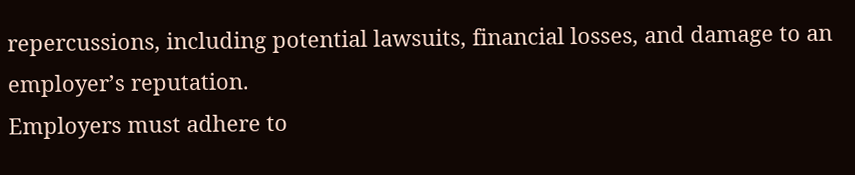repercussions, including potential lawsuits, financial losses, and damage to an employer’s reputation.
Employers must adhere to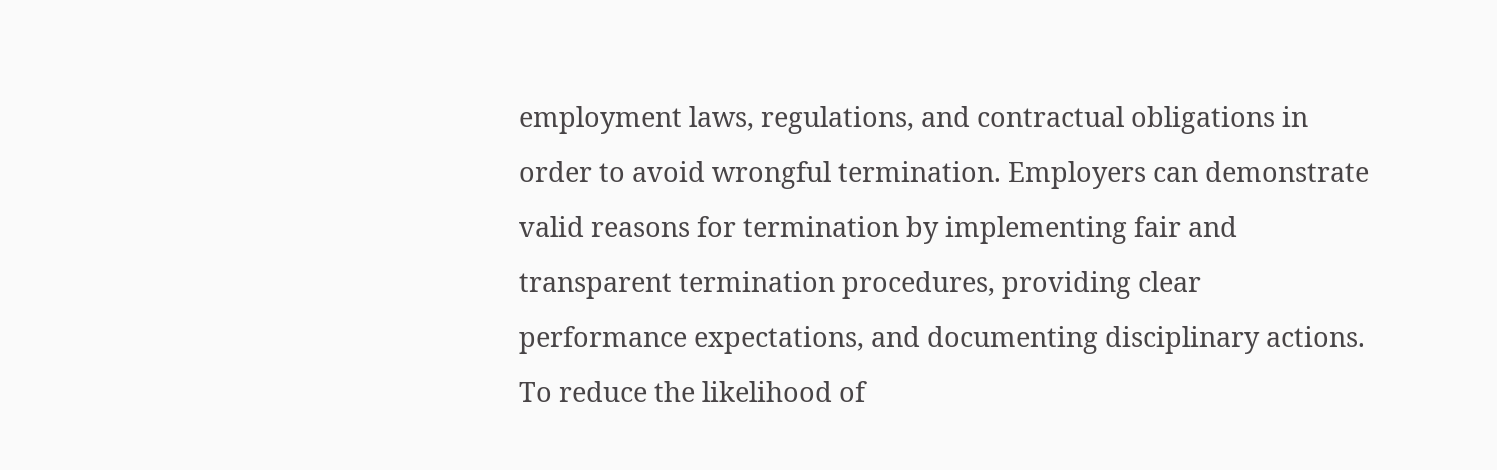employment laws, regulations, and contractual obligations in order to avoid wrongful termination. Employers can demonstrate valid reasons for termination by implementing fair and transparent termination procedures, providing clear performance expectations, and documenting disciplinary actions. To reduce the likelihood of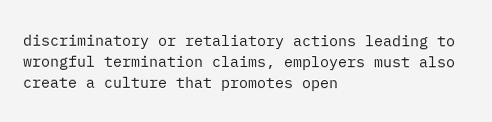discriminatory or retaliatory actions leading to wrongful termination claims, employers must also create a culture that promotes open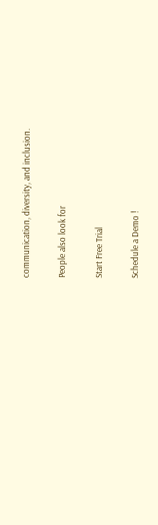communication, diversity, and inclusion.

People also look for

Start Free Trial

Schedule a Demo !